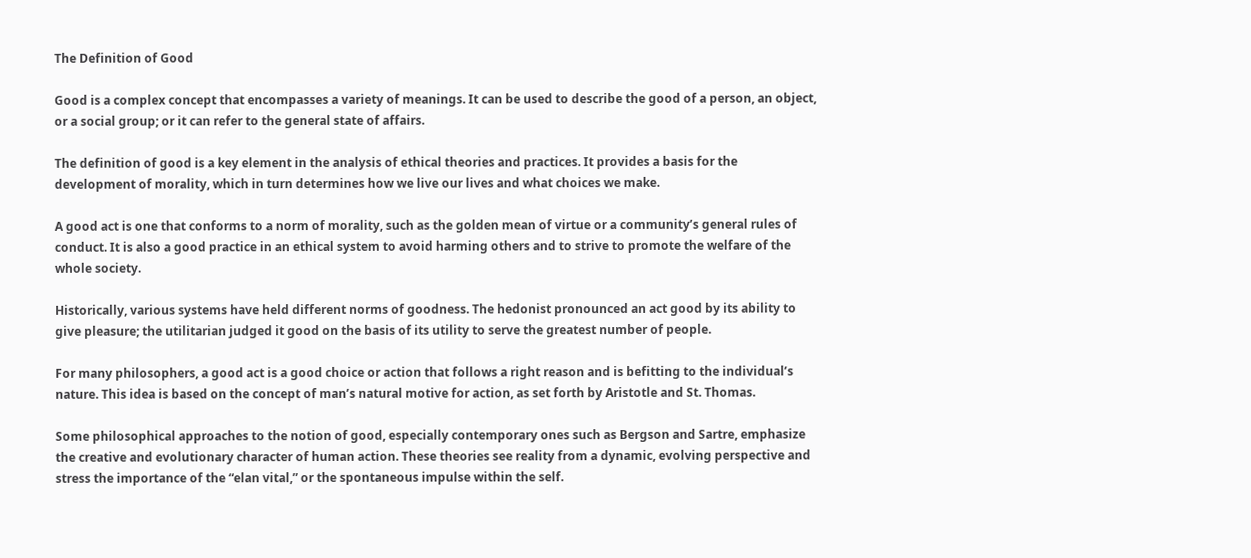The Definition of Good

Good is a complex concept that encompasses a variety of meanings. It can be used to describe the good of a person, an object, or a social group; or it can refer to the general state of affairs.

The definition of good is a key element in the analysis of ethical theories and practices. It provides a basis for the development of morality, which in turn determines how we live our lives and what choices we make.

A good act is one that conforms to a norm of morality, such as the golden mean of virtue or a community’s general rules of conduct. It is also a good practice in an ethical system to avoid harming others and to strive to promote the welfare of the whole society.

Historically, various systems have held different norms of goodness. The hedonist pronounced an act good by its ability to give pleasure; the utilitarian judged it good on the basis of its utility to serve the greatest number of people.

For many philosophers, a good act is a good choice or action that follows a right reason and is befitting to the individual’s nature. This idea is based on the concept of man’s natural motive for action, as set forth by Aristotle and St. Thomas.

Some philosophical approaches to the notion of good, especially contemporary ones such as Bergson and Sartre, emphasize the creative and evolutionary character of human action. These theories see reality from a dynamic, evolving perspective and stress the importance of the “elan vital,” or the spontaneous impulse within the self.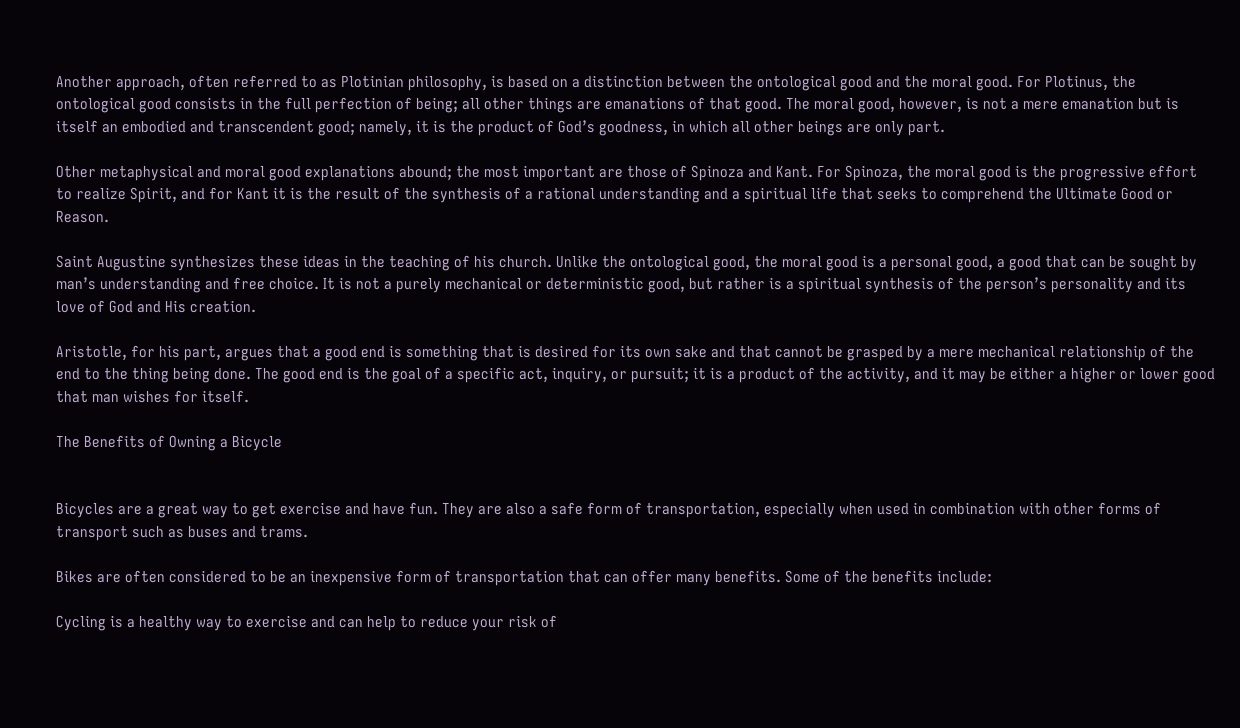Another approach, often referred to as Plotinian philosophy, is based on a distinction between the ontological good and the moral good. For Plotinus, the ontological good consists in the full perfection of being; all other things are emanations of that good. The moral good, however, is not a mere emanation but is itself an embodied and transcendent good; namely, it is the product of God’s goodness, in which all other beings are only part.

Other metaphysical and moral good explanations abound; the most important are those of Spinoza and Kant. For Spinoza, the moral good is the progressive effort to realize Spirit, and for Kant it is the result of the synthesis of a rational understanding and a spiritual life that seeks to comprehend the Ultimate Good or Reason.

Saint Augustine synthesizes these ideas in the teaching of his church. Unlike the ontological good, the moral good is a personal good, a good that can be sought by man’s understanding and free choice. It is not a purely mechanical or deterministic good, but rather is a spiritual synthesis of the person’s personality and its love of God and His creation.

Aristotle, for his part, argues that a good end is something that is desired for its own sake and that cannot be grasped by a mere mechanical relationship of the end to the thing being done. The good end is the goal of a specific act, inquiry, or pursuit; it is a product of the activity, and it may be either a higher or lower good that man wishes for itself.

The Benefits of Owning a Bicycle


Bicycles are a great way to get exercise and have fun. They are also a safe form of transportation, especially when used in combination with other forms of transport such as buses and trams.

Bikes are often considered to be an inexpensive form of transportation that can offer many benefits. Some of the benefits include:

Cycling is a healthy way to exercise and can help to reduce your risk of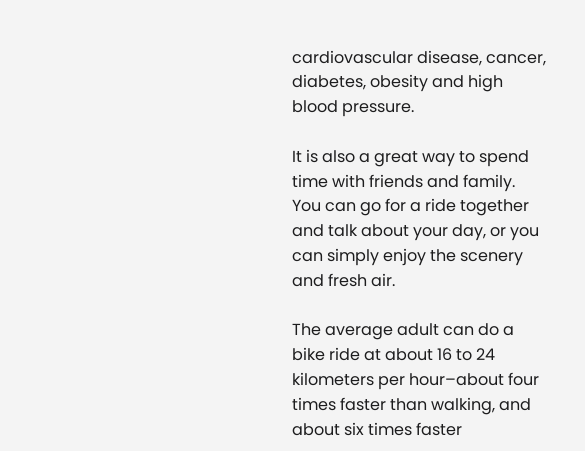cardiovascular disease, cancer, diabetes, obesity and high blood pressure.

It is also a great way to spend time with friends and family. You can go for a ride together and talk about your day, or you can simply enjoy the scenery and fresh air.

The average adult can do a bike ride at about 16 to 24 kilometers per hour–about four times faster than walking, and about six times faster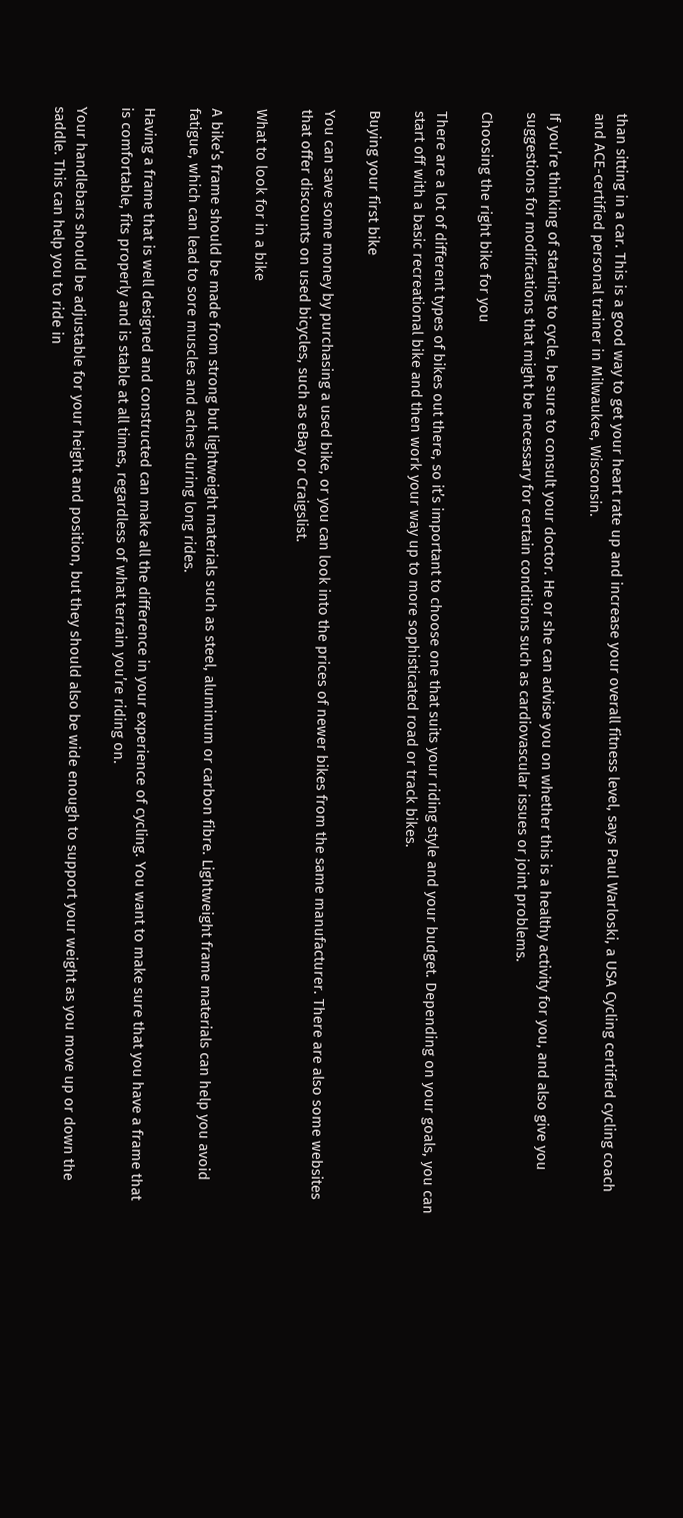than sitting in a car. This is a good way to get your heart rate up and increase your overall fitness level, says Paul Warloski, a USA Cycling certified cycling coach and ACE-certified personal trainer in Milwaukee, Wisconsin.

If you’re thinking of starting to cycle, be sure to consult your doctor. He or she can advise you on whether this is a healthy activity for you, and also give you suggestions for modifications that might be necessary for certain conditions such as cardiovascular issues or joint problems.

Choosing the right bike for you

There are a lot of different types of bikes out there, so it’s important to choose one that suits your riding style and your budget. Depending on your goals, you can start off with a basic recreational bike and then work your way up to more sophisticated road or track bikes.

Buying your first bike

You can save some money by purchasing a used bike, or you can look into the prices of newer bikes from the same manufacturer. There are also some websites that offer discounts on used bicycles, such as eBay or Craigslist.

What to look for in a bike

A bike’s frame should be made from strong but lightweight materials such as steel, aluminum or carbon fibre. Lightweight frame materials can help you avoid fatigue, which can lead to sore muscles and aches during long rides.

Having a frame that is well designed and constructed can make all the difference in your experience of cycling. You want to make sure that you have a frame that is comfortable, fits properly and is stable at all times, regardless of what terrain you’re riding on.

Your handlebars should be adjustable for your height and position, but they should also be wide enough to support your weight as you move up or down the saddle. This can help you to ride in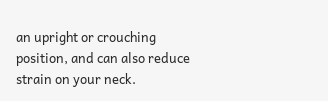an upright or crouching position, and can also reduce strain on your neck.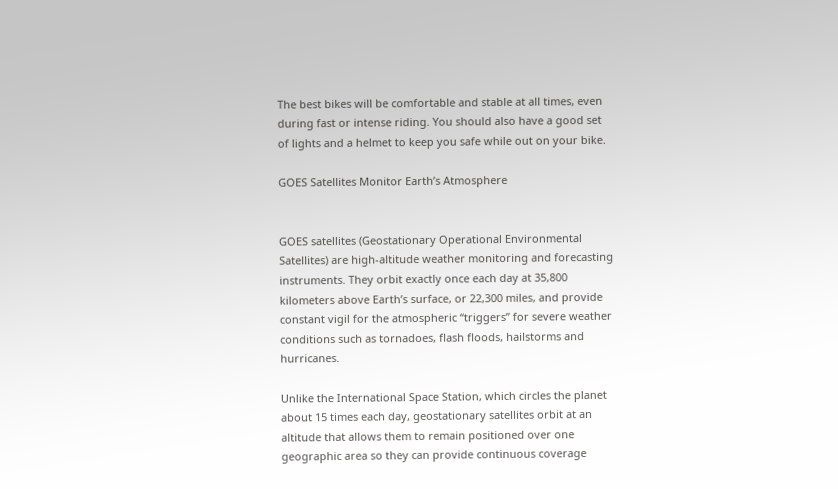The best bikes will be comfortable and stable at all times, even during fast or intense riding. You should also have a good set of lights and a helmet to keep you safe while out on your bike.

GOES Satellites Monitor Earth’s Atmosphere


GOES satellites (Geostationary Operational Environmental Satellites) are high-altitude weather monitoring and forecasting instruments. They orbit exactly once each day at 35,800 kilometers above Earth’s surface, or 22,300 miles, and provide constant vigil for the atmospheric “triggers” for severe weather conditions such as tornadoes, flash floods, hailstorms and hurricanes.

Unlike the International Space Station, which circles the planet about 15 times each day, geostationary satellites orbit at an altitude that allows them to remain positioned over one geographic area so they can provide continuous coverage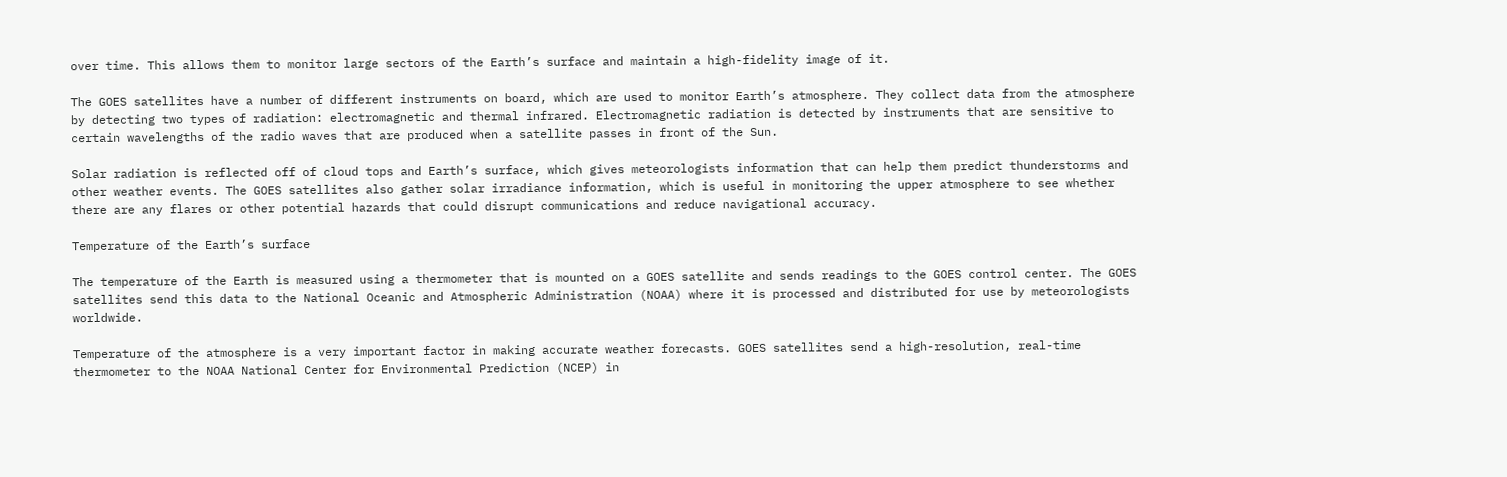over time. This allows them to monitor large sectors of the Earth’s surface and maintain a high-fidelity image of it.

The GOES satellites have a number of different instruments on board, which are used to monitor Earth’s atmosphere. They collect data from the atmosphere by detecting two types of radiation: electromagnetic and thermal infrared. Electromagnetic radiation is detected by instruments that are sensitive to certain wavelengths of the radio waves that are produced when a satellite passes in front of the Sun.

Solar radiation is reflected off of cloud tops and Earth’s surface, which gives meteorologists information that can help them predict thunderstorms and other weather events. The GOES satellites also gather solar irradiance information, which is useful in monitoring the upper atmosphere to see whether there are any flares or other potential hazards that could disrupt communications and reduce navigational accuracy.

Temperature of the Earth’s surface

The temperature of the Earth is measured using a thermometer that is mounted on a GOES satellite and sends readings to the GOES control center. The GOES satellites send this data to the National Oceanic and Atmospheric Administration (NOAA) where it is processed and distributed for use by meteorologists worldwide.

Temperature of the atmosphere is a very important factor in making accurate weather forecasts. GOES satellites send a high-resolution, real-time thermometer to the NOAA National Center for Environmental Prediction (NCEP) in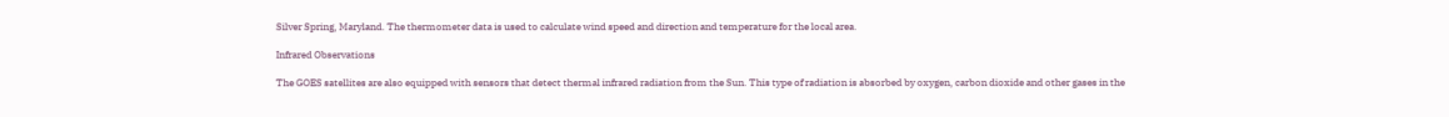Silver Spring, Maryland. The thermometer data is used to calculate wind speed and direction and temperature for the local area.

Infrared Observations

The GOES satellites are also equipped with sensors that detect thermal infrared radiation from the Sun. This type of radiation is absorbed by oxygen, carbon dioxide and other gases in the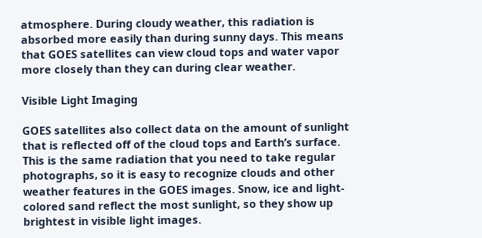atmosphere. During cloudy weather, this radiation is absorbed more easily than during sunny days. This means that GOES satellites can view cloud tops and water vapor more closely than they can during clear weather.

Visible Light Imaging

GOES satellites also collect data on the amount of sunlight that is reflected off of the cloud tops and Earth’s surface. This is the same radiation that you need to take regular photographs, so it is easy to recognize clouds and other weather features in the GOES images. Snow, ice and light-colored sand reflect the most sunlight, so they show up brightest in visible light images.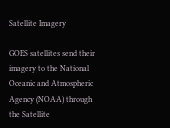Satellite Imagery

GOES satellites send their imagery to the National Oceanic and Atmospheric Agency (NOAA) through the Satellite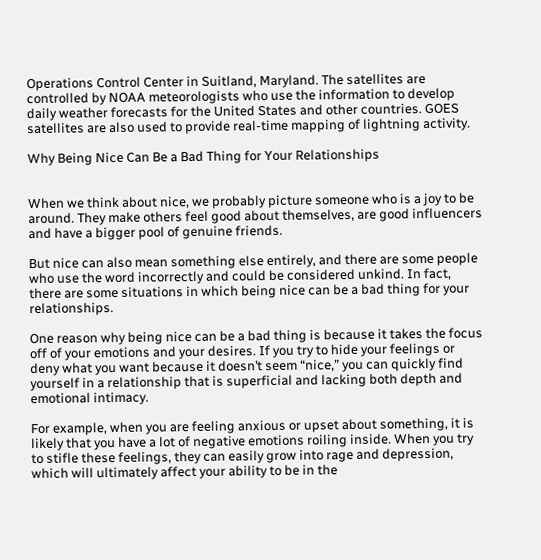Operations Control Center in Suitland, Maryland. The satellites are controlled by NOAA meteorologists who use the information to develop daily weather forecasts for the United States and other countries. GOES satellites are also used to provide real-time mapping of lightning activity.

Why Being Nice Can Be a Bad Thing for Your Relationships


When we think about nice, we probably picture someone who is a joy to be around. They make others feel good about themselves, are good influencers and have a bigger pool of genuine friends.

But nice can also mean something else entirely, and there are some people who use the word incorrectly and could be considered unkind. In fact, there are some situations in which being nice can be a bad thing for your relationships.

One reason why being nice can be a bad thing is because it takes the focus off of your emotions and your desires. If you try to hide your feelings or deny what you want because it doesn’t seem “nice,” you can quickly find yourself in a relationship that is superficial and lacking both depth and emotional intimacy.

For example, when you are feeling anxious or upset about something, it is likely that you have a lot of negative emotions roiling inside. When you try to stifle these feelings, they can easily grow into rage and depression, which will ultimately affect your ability to be in the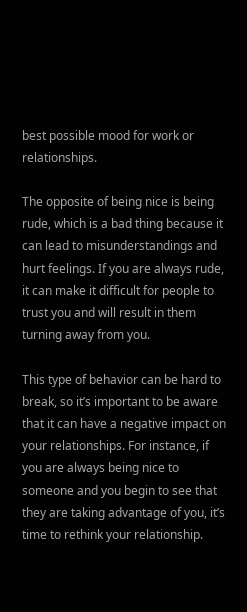best possible mood for work or relationships.

The opposite of being nice is being rude, which is a bad thing because it can lead to misunderstandings and hurt feelings. If you are always rude, it can make it difficult for people to trust you and will result in them turning away from you.

This type of behavior can be hard to break, so it’s important to be aware that it can have a negative impact on your relationships. For instance, if you are always being nice to someone and you begin to see that they are taking advantage of you, it’s time to rethink your relationship.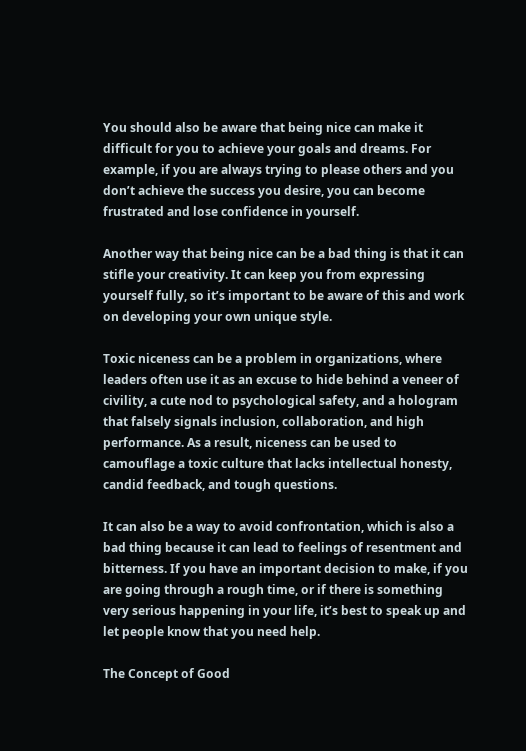You should also be aware that being nice can make it difficult for you to achieve your goals and dreams. For example, if you are always trying to please others and you don’t achieve the success you desire, you can become frustrated and lose confidence in yourself.

Another way that being nice can be a bad thing is that it can stifle your creativity. It can keep you from expressing yourself fully, so it’s important to be aware of this and work on developing your own unique style.

Toxic niceness can be a problem in organizations, where leaders often use it as an excuse to hide behind a veneer of civility, a cute nod to psychological safety, and a hologram that falsely signals inclusion, collaboration, and high performance. As a result, niceness can be used to camouflage a toxic culture that lacks intellectual honesty, candid feedback, and tough questions.

It can also be a way to avoid confrontation, which is also a bad thing because it can lead to feelings of resentment and bitterness. If you have an important decision to make, if you are going through a rough time, or if there is something very serious happening in your life, it’s best to speak up and let people know that you need help.

The Concept of Good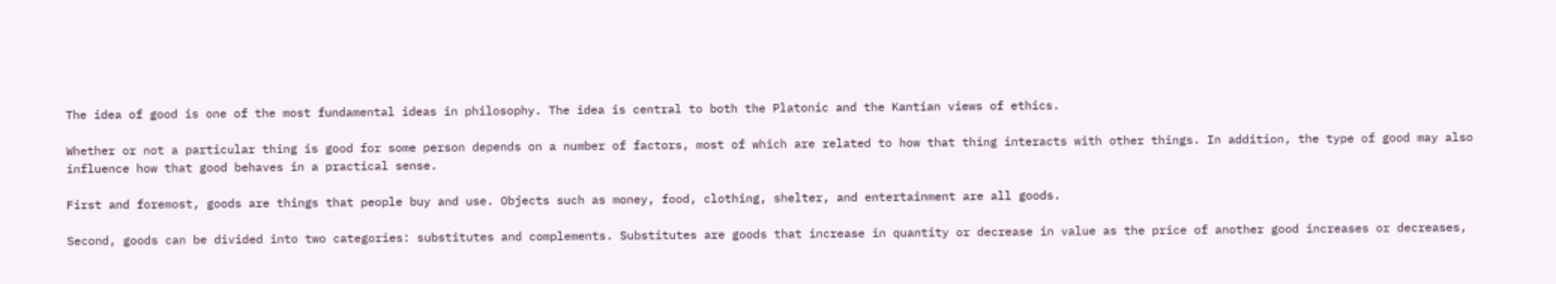The idea of good is one of the most fundamental ideas in philosophy. The idea is central to both the Platonic and the Kantian views of ethics.

Whether or not a particular thing is good for some person depends on a number of factors, most of which are related to how that thing interacts with other things. In addition, the type of good may also influence how that good behaves in a practical sense.

First and foremost, goods are things that people buy and use. Objects such as money, food, clothing, shelter, and entertainment are all goods.

Second, goods can be divided into two categories: substitutes and complements. Substitutes are goods that increase in quantity or decrease in value as the price of another good increases or decreases,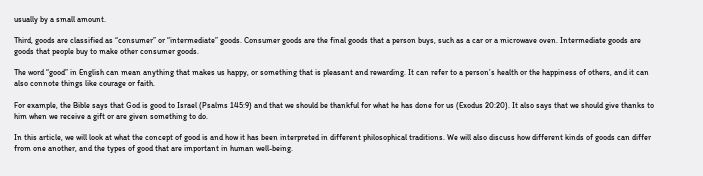usually by a small amount.

Third, goods are classified as “consumer” or “intermediate” goods. Consumer goods are the final goods that a person buys, such as a car or a microwave oven. Intermediate goods are goods that people buy to make other consumer goods.

The word “good” in English can mean anything that makes us happy, or something that is pleasant and rewarding. It can refer to a person’s health or the happiness of others, and it can also connote things like courage or faith.

For example, the Bible says that God is good to Israel (Psalms 145:9) and that we should be thankful for what he has done for us (Exodus 20:20). It also says that we should give thanks to him when we receive a gift or are given something to do.

In this article, we will look at what the concept of good is and how it has been interpreted in different philosophical traditions. We will also discuss how different kinds of goods can differ from one another, and the types of good that are important in human well-being.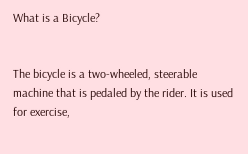What is a Bicycle?


The bicycle is a two-wheeled, steerable machine that is pedaled by the rider. It is used for exercise,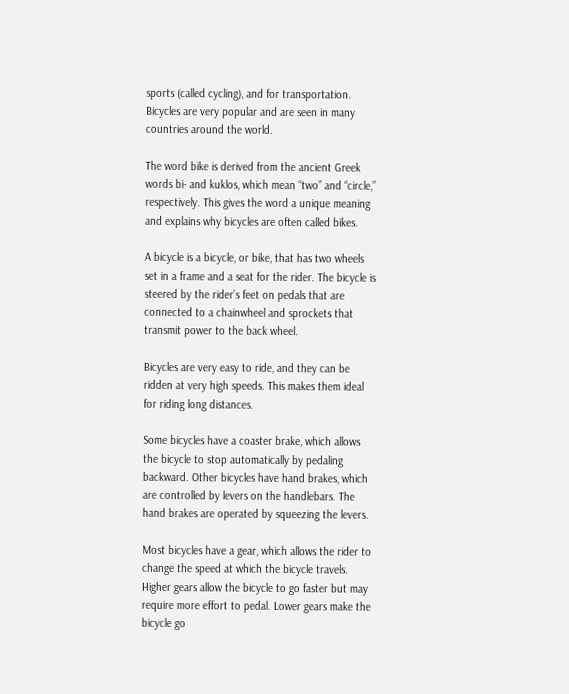sports (called cycling), and for transportation. Bicycles are very popular and are seen in many countries around the world.

The word bike is derived from the ancient Greek words bi- and kuklos, which mean “two” and “circle,” respectively. This gives the word a unique meaning and explains why bicycles are often called bikes.

A bicycle is a bicycle, or bike, that has two wheels set in a frame and a seat for the rider. The bicycle is steered by the rider’s feet on pedals that are connected to a chainwheel and sprockets that transmit power to the back wheel.

Bicycles are very easy to ride, and they can be ridden at very high speeds. This makes them ideal for riding long distances.

Some bicycles have a coaster brake, which allows the bicycle to stop automatically by pedaling backward. Other bicycles have hand brakes, which are controlled by levers on the handlebars. The hand brakes are operated by squeezing the levers.

Most bicycles have a gear, which allows the rider to change the speed at which the bicycle travels. Higher gears allow the bicycle to go faster but may require more effort to pedal. Lower gears make the bicycle go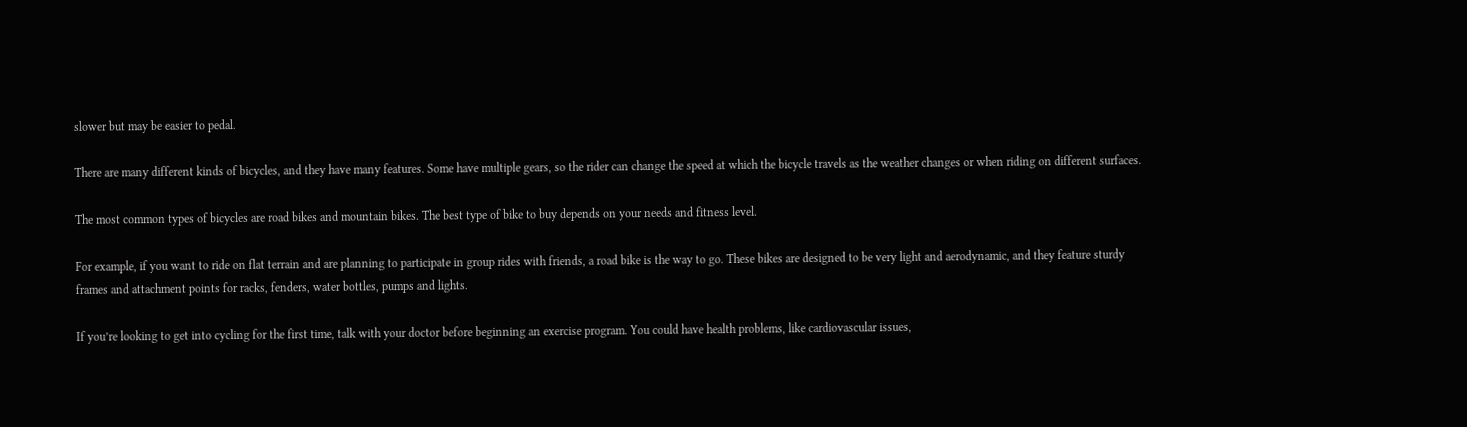slower but may be easier to pedal.

There are many different kinds of bicycles, and they have many features. Some have multiple gears, so the rider can change the speed at which the bicycle travels as the weather changes or when riding on different surfaces.

The most common types of bicycles are road bikes and mountain bikes. The best type of bike to buy depends on your needs and fitness level.

For example, if you want to ride on flat terrain and are planning to participate in group rides with friends, a road bike is the way to go. These bikes are designed to be very light and aerodynamic, and they feature sturdy frames and attachment points for racks, fenders, water bottles, pumps and lights.

If you’re looking to get into cycling for the first time, talk with your doctor before beginning an exercise program. You could have health problems, like cardiovascular issues,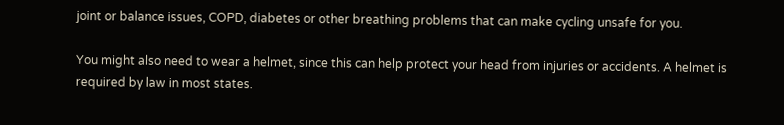joint or balance issues, COPD, diabetes or other breathing problems that can make cycling unsafe for you.

You might also need to wear a helmet, since this can help protect your head from injuries or accidents. A helmet is required by law in most states.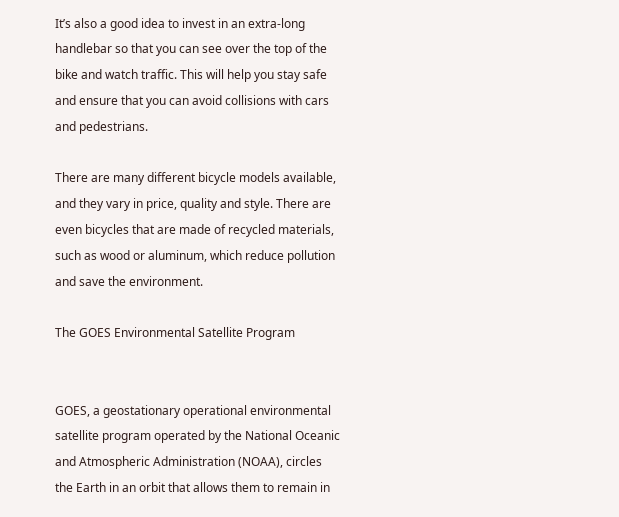It’s also a good idea to invest in an extra-long handlebar so that you can see over the top of the bike and watch traffic. This will help you stay safe and ensure that you can avoid collisions with cars and pedestrians.

There are many different bicycle models available, and they vary in price, quality and style. There are even bicycles that are made of recycled materials, such as wood or aluminum, which reduce pollution and save the environment.

The GOES Environmental Satellite Program


GOES, a geostationary operational environmental satellite program operated by the National Oceanic and Atmospheric Administration (NOAA), circles the Earth in an orbit that allows them to remain in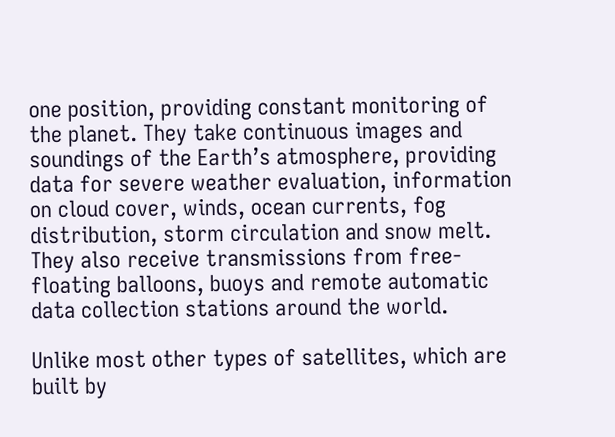one position, providing constant monitoring of the planet. They take continuous images and soundings of the Earth’s atmosphere, providing data for severe weather evaluation, information on cloud cover, winds, ocean currents, fog distribution, storm circulation and snow melt. They also receive transmissions from free-floating balloons, buoys and remote automatic data collection stations around the world.

Unlike most other types of satellites, which are built by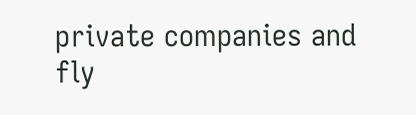private companies and fly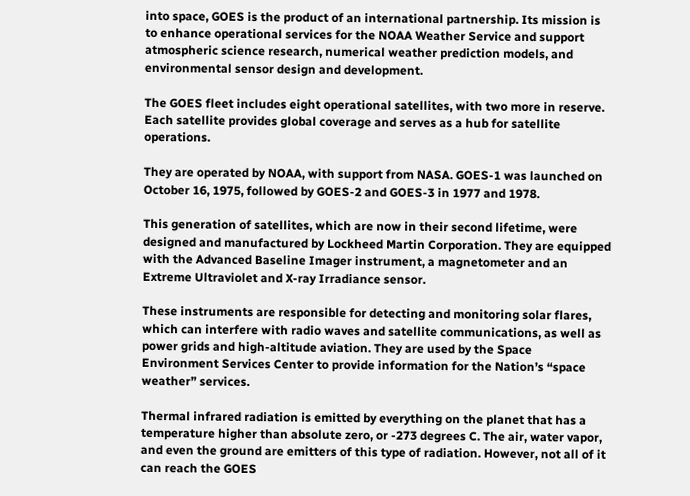into space, GOES is the product of an international partnership. Its mission is to enhance operational services for the NOAA Weather Service and support atmospheric science research, numerical weather prediction models, and environmental sensor design and development.

The GOES fleet includes eight operational satellites, with two more in reserve. Each satellite provides global coverage and serves as a hub for satellite operations.

They are operated by NOAA, with support from NASA. GOES-1 was launched on October 16, 1975, followed by GOES-2 and GOES-3 in 1977 and 1978.

This generation of satellites, which are now in their second lifetime, were designed and manufactured by Lockheed Martin Corporation. They are equipped with the Advanced Baseline Imager instrument, a magnetometer and an Extreme Ultraviolet and X-ray Irradiance sensor.

These instruments are responsible for detecting and monitoring solar flares, which can interfere with radio waves and satellite communications, as well as power grids and high-altitude aviation. They are used by the Space Environment Services Center to provide information for the Nation’s “space weather” services.

Thermal infrared radiation is emitted by everything on the planet that has a temperature higher than absolute zero, or -273 degrees C. The air, water vapor, and even the ground are emitters of this type of radiation. However, not all of it can reach the GOES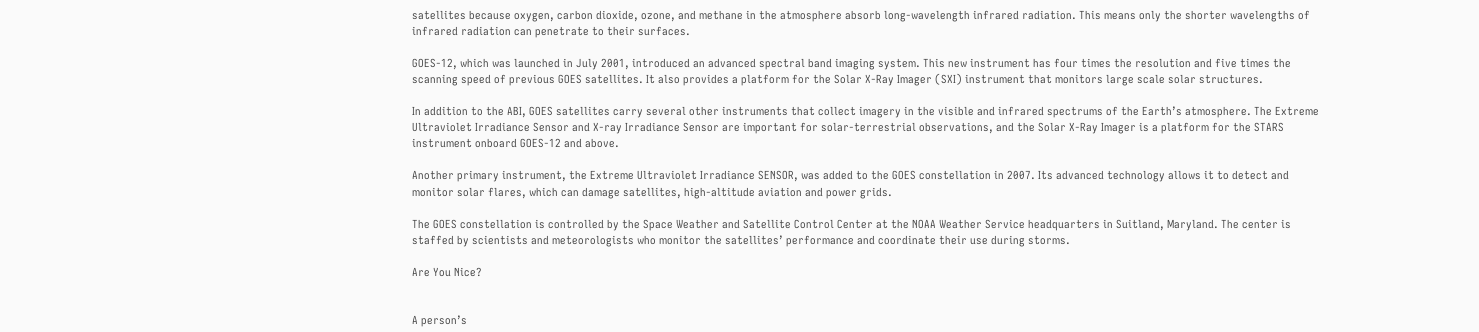satellites because oxygen, carbon dioxide, ozone, and methane in the atmosphere absorb long-wavelength infrared radiation. This means only the shorter wavelengths of infrared radiation can penetrate to their surfaces.

GOES-12, which was launched in July 2001, introduced an advanced spectral band imaging system. This new instrument has four times the resolution and five times the scanning speed of previous GOES satellites. It also provides a platform for the Solar X-Ray Imager (SXI) instrument that monitors large scale solar structures.

In addition to the ABI, GOES satellites carry several other instruments that collect imagery in the visible and infrared spectrums of the Earth’s atmosphere. The Extreme Ultraviolet Irradiance Sensor and X-ray Irradiance Sensor are important for solar-terrestrial observations, and the Solar X-Ray Imager is a platform for the STARS instrument onboard GOES-12 and above.

Another primary instrument, the Extreme Ultraviolet Irradiance SENSOR, was added to the GOES constellation in 2007. Its advanced technology allows it to detect and monitor solar flares, which can damage satellites, high-altitude aviation and power grids.

The GOES constellation is controlled by the Space Weather and Satellite Control Center at the NOAA Weather Service headquarters in Suitland, Maryland. The center is staffed by scientists and meteorologists who monitor the satellites’ performance and coordinate their use during storms.

Are You Nice?


A person’s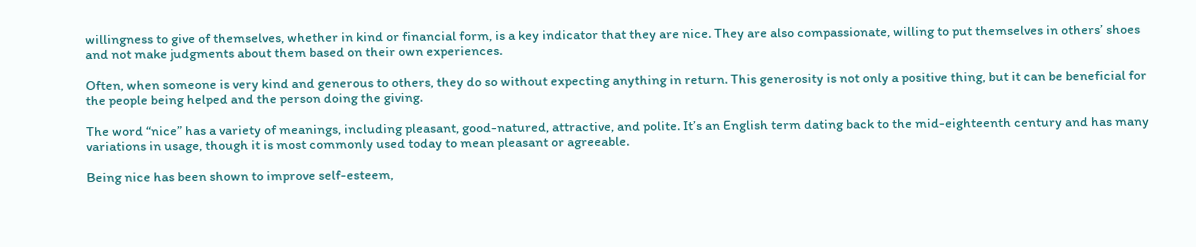willingness to give of themselves, whether in kind or financial form, is a key indicator that they are nice. They are also compassionate, willing to put themselves in others’ shoes and not make judgments about them based on their own experiences.

Often, when someone is very kind and generous to others, they do so without expecting anything in return. This generosity is not only a positive thing, but it can be beneficial for the people being helped and the person doing the giving.

The word “nice” has a variety of meanings, including pleasant, good-natured, attractive, and polite. It’s an English term dating back to the mid-eighteenth century and has many variations in usage, though it is most commonly used today to mean pleasant or agreeable.

Being nice has been shown to improve self-esteem,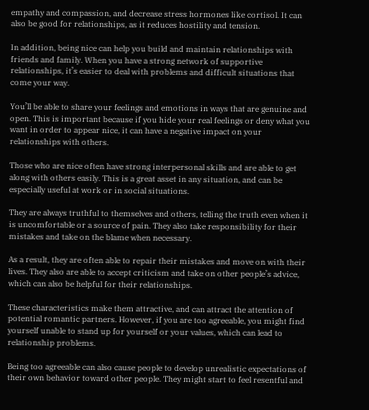empathy and compassion, and decrease stress hormones like cortisol. It can also be good for relationships, as it reduces hostility and tension.

In addition, being nice can help you build and maintain relationships with friends and family. When you have a strong network of supportive relationships, it’s easier to deal with problems and difficult situations that come your way.

You’ll be able to share your feelings and emotions in ways that are genuine and open. This is important because if you hide your real feelings or deny what you want in order to appear nice, it can have a negative impact on your relationships with others.

Those who are nice often have strong interpersonal skills and are able to get along with others easily. This is a great asset in any situation, and can be especially useful at work or in social situations.

They are always truthful to themselves and others, telling the truth even when it is uncomfortable or a source of pain. They also take responsibility for their mistakes and take on the blame when necessary.

As a result, they are often able to repair their mistakes and move on with their lives. They also are able to accept criticism and take on other people’s advice, which can also be helpful for their relationships.

These characteristics make them attractive, and can attract the attention of potential romantic partners. However, if you are too agreeable, you might find yourself unable to stand up for yourself or your values, which can lead to relationship problems.

Being too agreeable can also cause people to develop unrealistic expectations of their own behavior toward other people. They might start to feel resentful and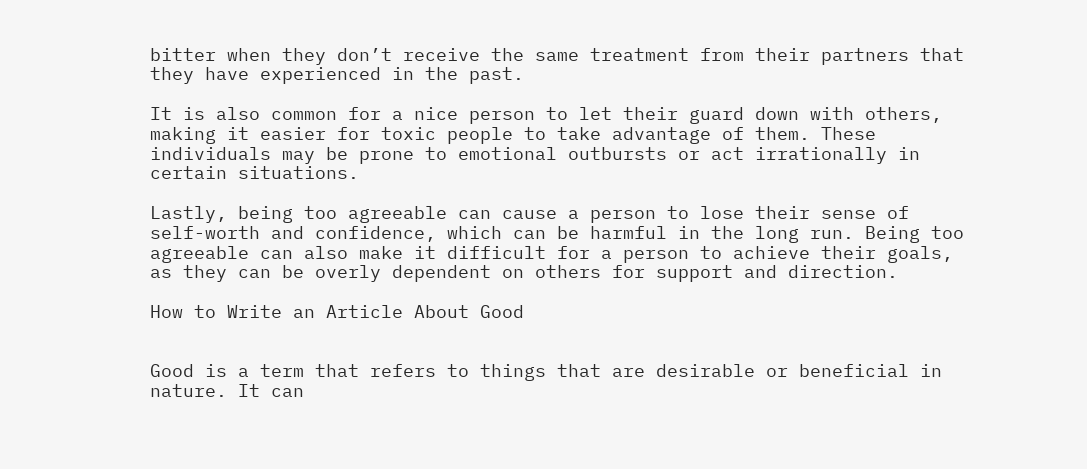bitter when they don’t receive the same treatment from their partners that they have experienced in the past.

It is also common for a nice person to let their guard down with others, making it easier for toxic people to take advantage of them. These individuals may be prone to emotional outbursts or act irrationally in certain situations.

Lastly, being too agreeable can cause a person to lose their sense of self-worth and confidence, which can be harmful in the long run. Being too agreeable can also make it difficult for a person to achieve their goals, as they can be overly dependent on others for support and direction.

How to Write an Article About Good


Good is a term that refers to things that are desirable or beneficial in nature. It can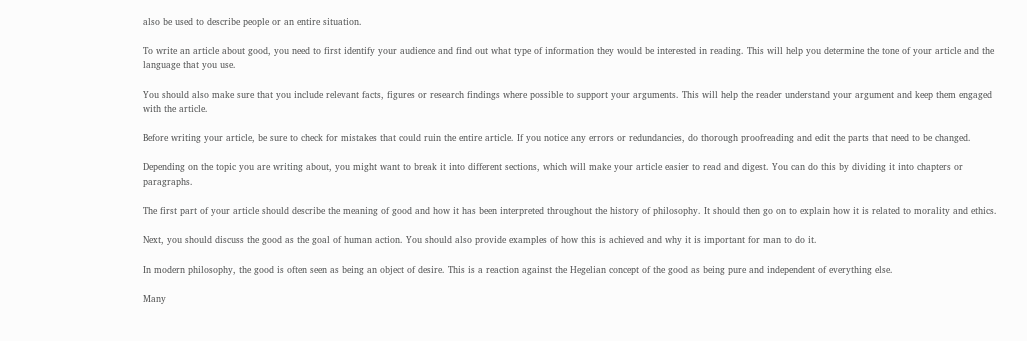also be used to describe people or an entire situation.

To write an article about good, you need to first identify your audience and find out what type of information they would be interested in reading. This will help you determine the tone of your article and the language that you use.

You should also make sure that you include relevant facts, figures or research findings where possible to support your arguments. This will help the reader understand your argument and keep them engaged with the article.

Before writing your article, be sure to check for mistakes that could ruin the entire article. If you notice any errors or redundancies, do thorough proofreading and edit the parts that need to be changed.

Depending on the topic you are writing about, you might want to break it into different sections, which will make your article easier to read and digest. You can do this by dividing it into chapters or paragraphs.

The first part of your article should describe the meaning of good and how it has been interpreted throughout the history of philosophy. It should then go on to explain how it is related to morality and ethics.

Next, you should discuss the good as the goal of human action. You should also provide examples of how this is achieved and why it is important for man to do it.

In modern philosophy, the good is often seen as being an object of desire. This is a reaction against the Hegelian concept of the good as being pure and independent of everything else.

Many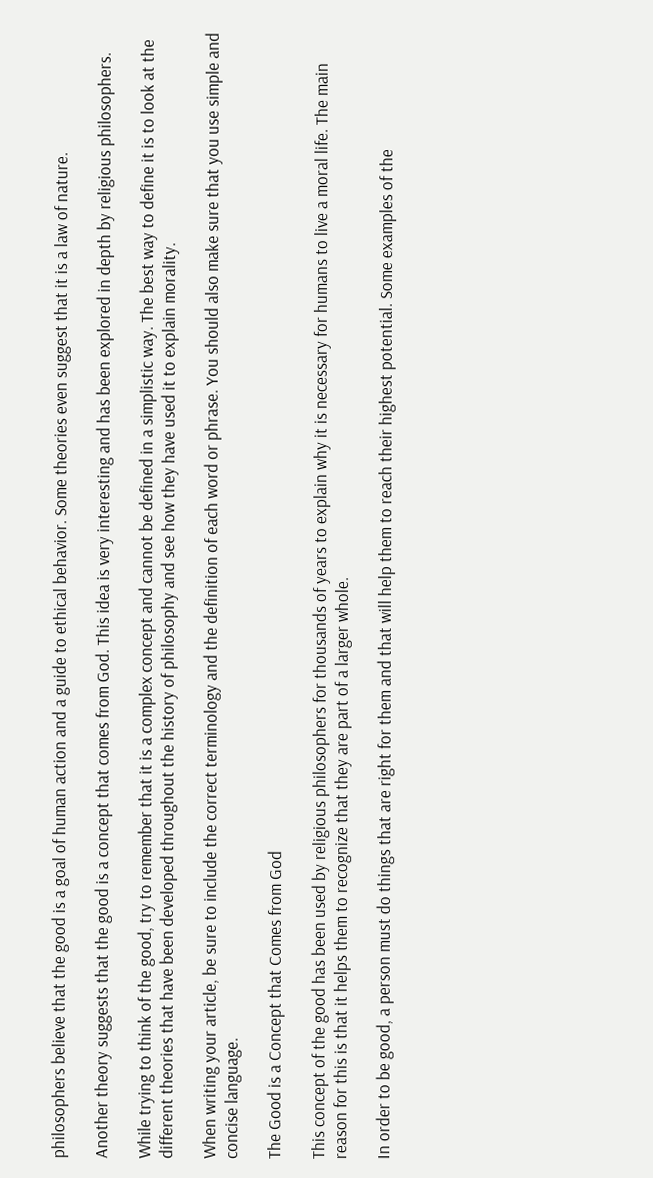philosophers believe that the good is a goal of human action and a guide to ethical behavior. Some theories even suggest that it is a law of nature.

Another theory suggests that the good is a concept that comes from God. This idea is very interesting and has been explored in depth by religious philosophers.

While trying to think of the good, try to remember that it is a complex concept and cannot be defined in a simplistic way. The best way to define it is to look at the different theories that have been developed throughout the history of philosophy and see how they have used it to explain morality.

When writing your article, be sure to include the correct terminology and the definition of each word or phrase. You should also make sure that you use simple and concise language.

The Good is a Concept that Comes from God

This concept of the good has been used by religious philosophers for thousands of years to explain why it is necessary for humans to live a moral life. The main reason for this is that it helps them to recognize that they are part of a larger whole.

In order to be good, a person must do things that are right for them and that will help them to reach their highest potential. Some examples of the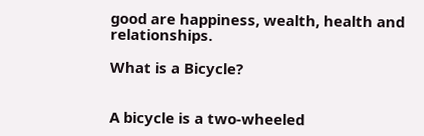good are happiness, wealth, health and relationships.

What is a Bicycle?


A bicycle is a two-wheeled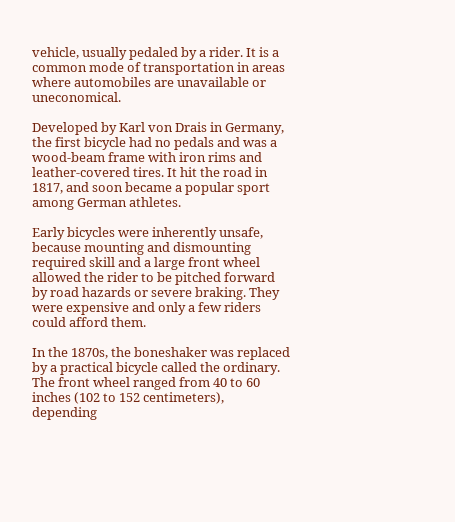vehicle, usually pedaled by a rider. It is a common mode of transportation in areas where automobiles are unavailable or uneconomical.

Developed by Karl von Drais in Germany, the first bicycle had no pedals and was a wood-beam frame with iron rims and leather-covered tires. It hit the road in 1817, and soon became a popular sport among German athletes.

Early bicycles were inherently unsafe, because mounting and dismounting required skill and a large front wheel allowed the rider to be pitched forward by road hazards or severe braking. They were expensive and only a few riders could afford them.

In the 1870s, the boneshaker was replaced by a practical bicycle called the ordinary. The front wheel ranged from 40 to 60 inches (102 to 152 centimeters), depending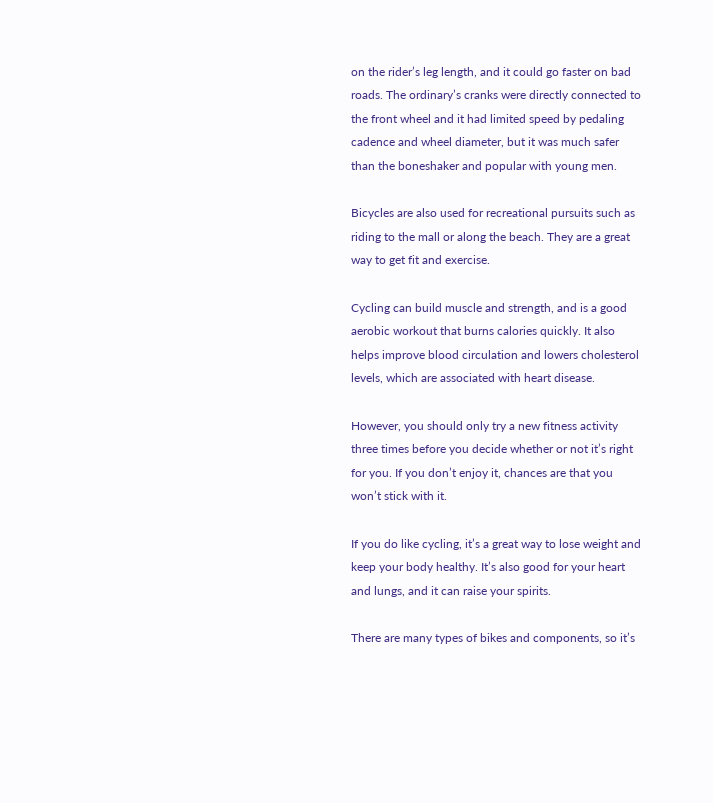on the rider’s leg length, and it could go faster on bad roads. The ordinary’s cranks were directly connected to the front wheel and it had limited speed by pedaling cadence and wheel diameter, but it was much safer than the boneshaker and popular with young men.

Bicycles are also used for recreational pursuits such as riding to the mall or along the beach. They are a great way to get fit and exercise.

Cycling can build muscle and strength, and is a good aerobic workout that burns calories quickly. It also helps improve blood circulation and lowers cholesterol levels, which are associated with heart disease.

However, you should only try a new fitness activity three times before you decide whether or not it’s right for you. If you don’t enjoy it, chances are that you won’t stick with it.

If you do like cycling, it’s a great way to lose weight and keep your body healthy. It’s also good for your heart and lungs, and it can raise your spirits.

There are many types of bikes and components, so it’s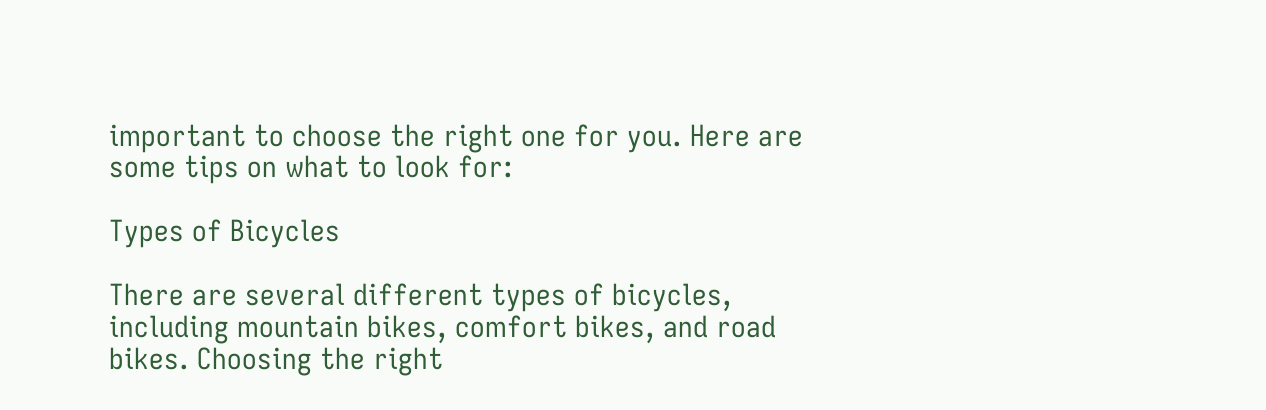important to choose the right one for you. Here are some tips on what to look for:

Types of Bicycles

There are several different types of bicycles, including mountain bikes, comfort bikes, and road bikes. Choosing the right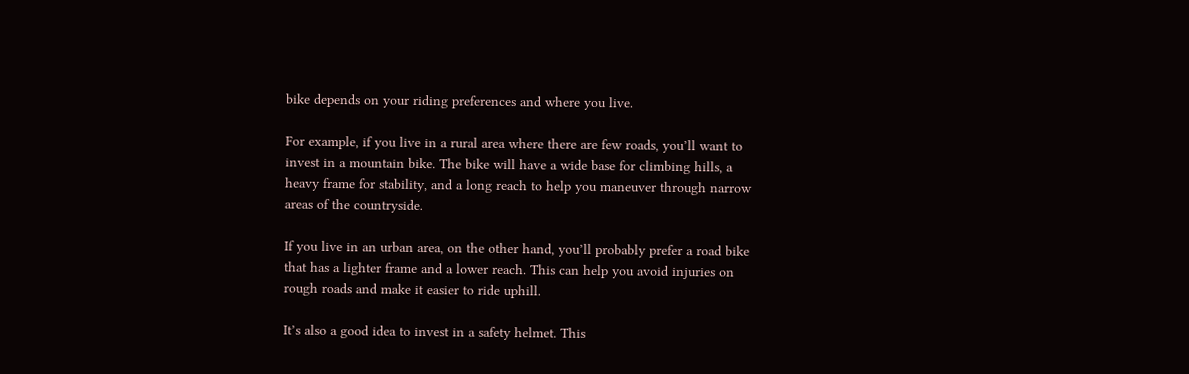bike depends on your riding preferences and where you live.

For example, if you live in a rural area where there are few roads, you’ll want to invest in a mountain bike. The bike will have a wide base for climbing hills, a heavy frame for stability, and a long reach to help you maneuver through narrow areas of the countryside.

If you live in an urban area, on the other hand, you’ll probably prefer a road bike that has a lighter frame and a lower reach. This can help you avoid injuries on rough roads and make it easier to ride uphill.

It’s also a good idea to invest in a safety helmet. This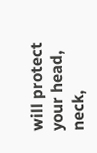will protect your head, neck,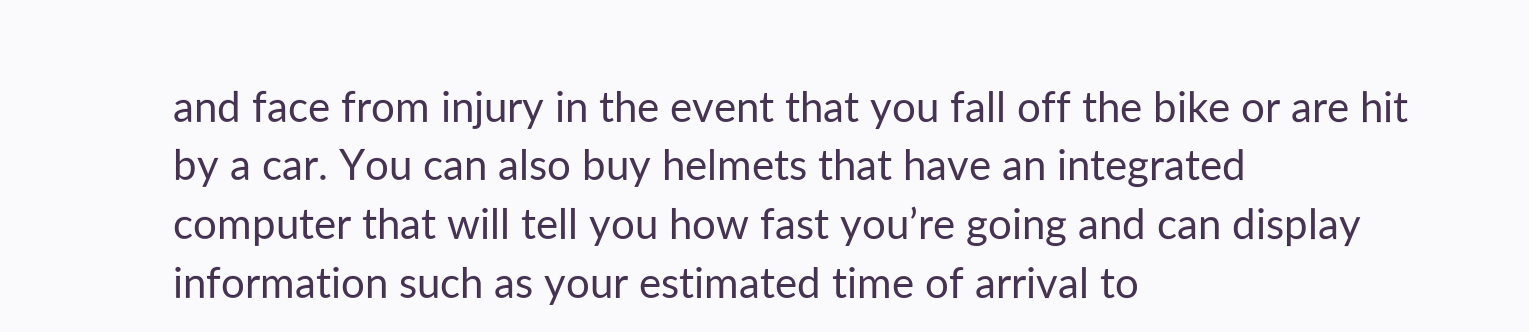and face from injury in the event that you fall off the bike or are hit by a car. You can also buy helmets that have an integrated computer that will tell you how fast you’re going and can display information such as your estimated time of arrival to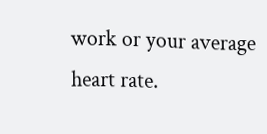work or your average heart rate.